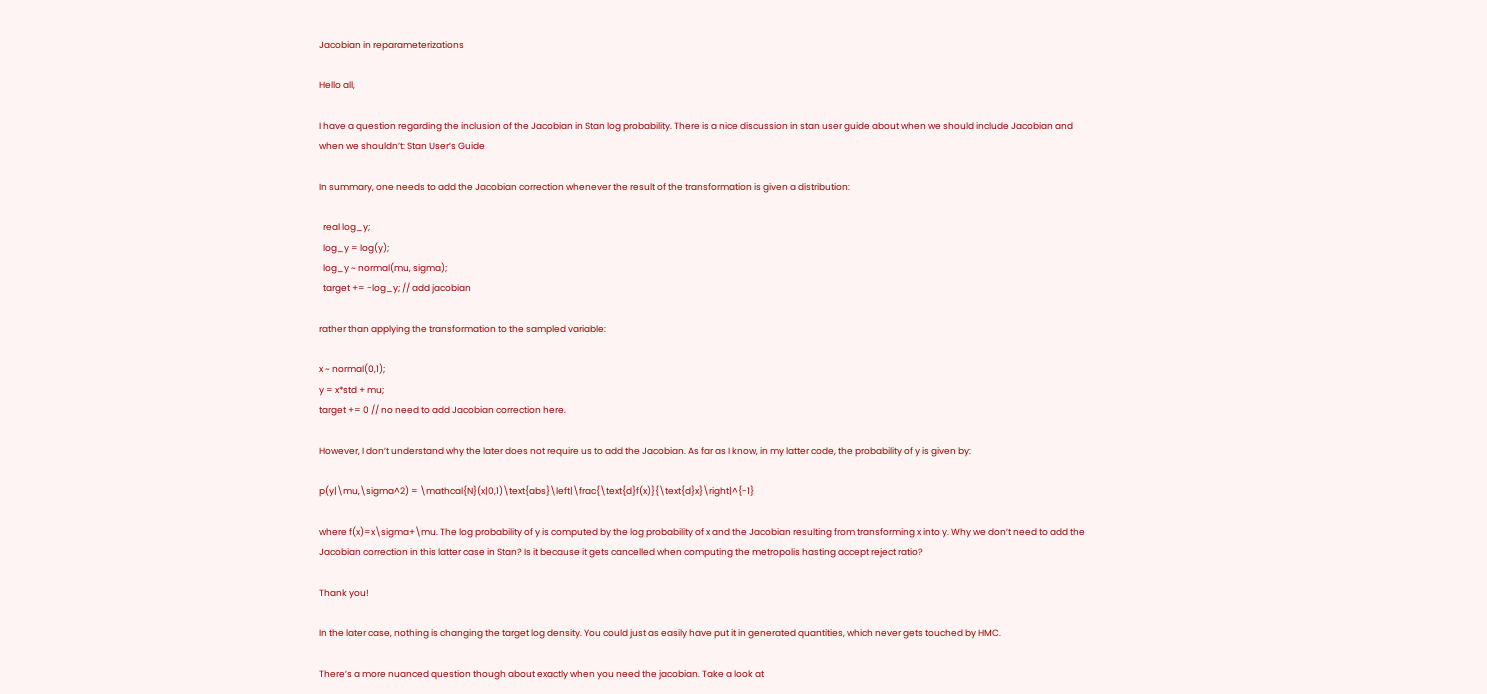Jacobian in reparameterizations

Hello all,

I have a question regarding the inclusion of the Jacobian in Stan log probability. There is a nice discussion in stan user guide about when we should include Jacobian and when we shouldn’t: Stan User’s Guide

In summary, one needs to add the Jacobian correction whenever the result of the transformation is given a distribution:

  real log_y;
  log_y = log(y);
  log_y ~ normal(mu, sigma);
  target += -log_y; // add jacobian

rather than applying the transformation to the sampled variable:

x ~ normal(0,1);
y = x*std + mu;
target += 0 // no need to add Jacobian correction here.

However, I don’t understand why the later does not require us to add the Jacobian. As far as I know, in my latter code, the probability of y is given by:

p(y|\mu,\sigma^2) = \mathcal{N}(x|0,1)\text{abs}\left|\frac{\text{d}f(x)}{\text{d}x}\right|^{-1}

where f(x)=x\sigma+\mu. The log probability of y is computed by the log probability of x and the Jacobian resulting from transforming x into y. Why we don’t need to add the Jacobian correction in this latter case in Stan? Is it because it gets cancelled when computing the metropolis hasting accept reject ratio?

Thank you!

In the later case, nothing is changing the target log density. You could just as easily have put it in generated quantities, which never gets touched by HMC.

There’s a more nuanced question though about exactly when you need the jacobian. Take a look at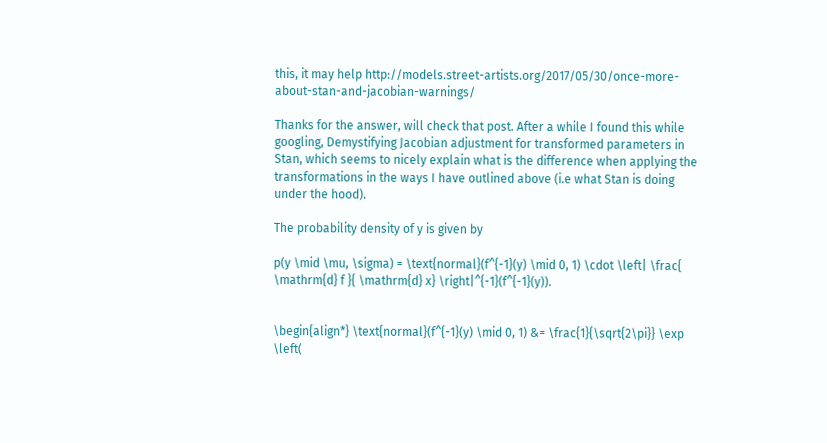this, it may help http://models.street-artists.org/2017/05/30/once-more-about-stan-and-jacobian-warnings/

Thanks for the answer, will check that post. After a while I found this while googling, Demystifying Jacobian adjustment for transformed parameters in Stan, which seems to nicely explain what is the difference when applying the transformations in the ways I have outlined above (i.e what Stan is doing under the hood).

The probability density of y is given by

p(y \mid \mu, \sigma) = \text{normal}(f^{-1}(y) \mid 0, 1) \cdot \left| \frac{ \mathrm{d} f }{ \mathrm{d} x} \right|^{-1}(f^{-1}(y)).


\begin{align*} \text{normal}(f^{-1}(y) \mid 0, 1) &= \frac{1}{\sqrt{2\pi}} \exp \left(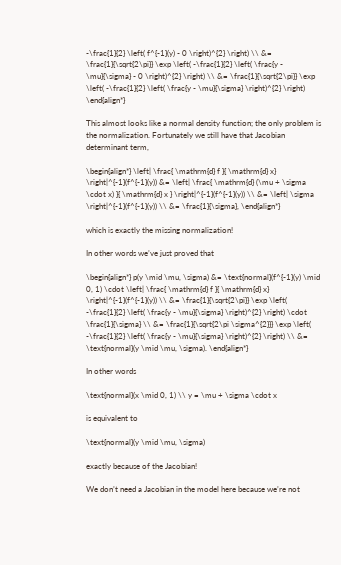-\frac{1}{2} \left( f^{-1}(y) - 0 \right)^{2} \right) \\ &= \frac{1}{\sqrt{2\pi}} \exp \left( -\frac{1}{2} \left( \frac{y - \mu}{\sigma} - 0 \right)^{2} \right) \\ &= \frac{1}{\sqrt{2\pi}} \exp \left( -\frac{1}{2} \left( \frac{y - \mu}{\sigma} \right)^{2} \right) \end{align*}

This almost looks like a normal density function; the only problem is the normalization. Fortunately we still have that Jacobian determinant term,

\begin{align*} \left| \frac{ \mathrm{d} f }{ \mathrm{d} x} \right|^{-1}(f^{-1}(y)) &= \left| \frac{ \mathrm{d} (\mu + \sigma \cdot x) }{ \mathrm{d} x } \right|^{-1}(f^{-1}(y)) \\ &= \left| \sigma \right|^{-1}(f^{-1}(y)) \\ &= \frac{1}{\sigma}, \end{align*}

which is exactly the missing normalization!

In other words we’ve just proved that

\begin{align*} p(y \mid \mu, \sigma) &= \text{normal}(f^{-1}(y) \mid 0, 1) \cdot \left| \frac{ \mathrm{d} f }{ \mathrm{d} x} \right|^{-1}(f^{-1}(y)) \\ &= \frac{1}{\sqrt{2\pi}} \exp \left( -\frac{1}{2} \left( \frac{y - \mu}{\sigma} \right)^{2} \right) \cdot \frac{1}{\sigma} \\ &= \frac{1}{\sqrt{2\pi \sigma^{2}}} \exp \left( -\frac{1}{2} \left( \frac{y - \mu}{\sigma} \right)^{2} \right) \\ &= \text{normal}(y \mid \mu, \sigma). \end{align*}

In other words

\text{normal}(x \mid 0, 1) \\ y = \mu + \sigma \cdot x

is equivalent to

\text{normal}(y \mid \mu, \sigma)

exactly because of the Jacobian!

We don’t need a Jacobian in the model here because we’re not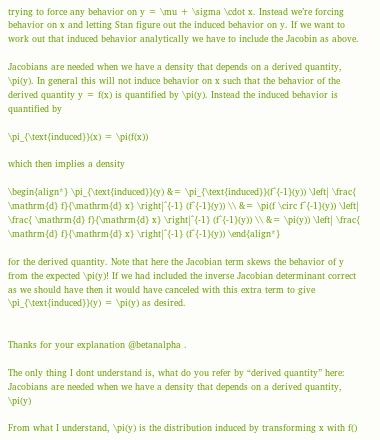trying to force any behavior on y = \mu + \sigma \cdot x. Instead we’re forcing behavior on x and letting Stan figure out the induced behavior on y. If we want to work out that induced behavior analytically we have to include the Jacobin as above.

Jacobians are needed when we have a density that depends on a derived quantity, \pi(y). In general this will not induce behavior on x such that the behavior of the derived quantity y = f(x) is quantified by \pi(y). Instead the induced behavior is quantified by

\pi_{\text{induced}}(x) = \pi(f(x))

which then implies a density

\begin{align*} \pi_{\text{induced}}(y) &= \pi_{\text{induced}}(f^{-1}(y)) \left| \frac{ \mathrm{d} f}{\mathrm{d} x} \right|^{-1} (f^{-1}(y)) \\ &= \pi(f \circ f^{-1}(y)) \left| \frac{ \mathrm{d} f}{\mathrm{d} x} \right|^{-1} (f^{-1}(y)) \\ &= \pi(y)) \left| \frac{ \mathrm{d} f}{\mathrm{d} x} \right|^{-1} (f^{-1}(y)) \end{align*}

for the derived quantity. Note that here the Jacobian term skews the behavior of y from the expected \pi(y)! If we had included the inverse Jacobian determinant correct as we should have then it would have canceled with this extra term to give \pi_{\text{induced}}(y) = \pi(y) as desired.


Thanks for your explanation @betanalpha .

The only thing I dont understand is, what do you refer by “derived quantity” here: Jacobians are needed when we have a density that depends on a derived quantity, \pi(y)

From what I understand, \pi(y) is the distribution induced by transforming x with f()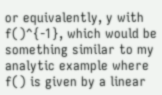or equivalently, y with f()^{-1}, which would be something similar to my analytic example where f() is given by a linear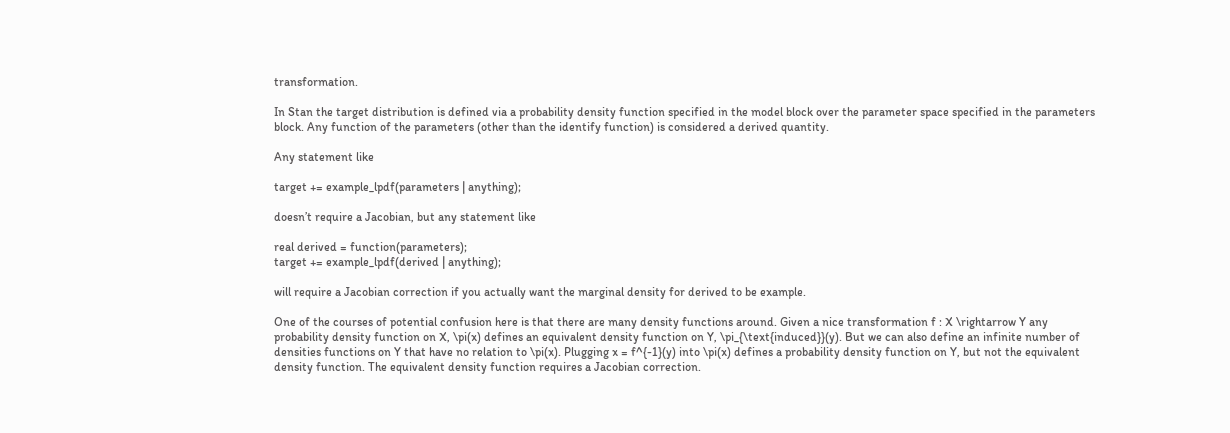transformation.

In Stan the target distribution is defined via a probability density function specified in the model block over the parameter space specified in the parameters block. Any function of the parameters (other than the identify function) is considered a derived quantity.

Any statement like

target += example_lpdf(parameters | anything);

doesn’t require a Jacobian, but any statement like

real derived = function(parameters);
target += example_lpdf(derived | anything);

will require a Jacobian correction if you actually want the marginal density for derived to be example.

One of the courses of potential confusion here is that there are many density functions around. Given a nice transformation f : X \rightarrow Y any probability density function on X, \pi(x) defines an equivalent density function on Y, \pi_{\text{induced}}(y). But we can also define an infinite number of densities functions on Y that have no relation to \pi(x). Plugging x = f^{-1}(y) into \pi(x) defines a probability density function on Y, but not the equivalent density function. The equivalent density function requires a Jacobian correction.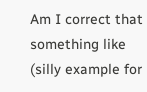Am I correct that something like (silly example for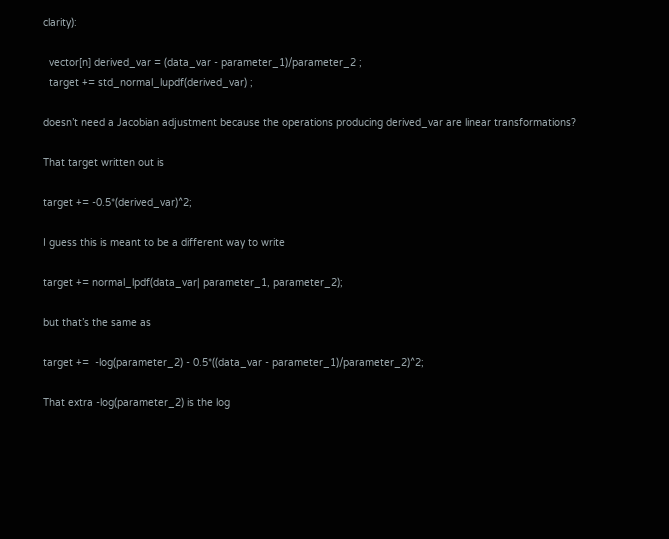clarity):

  vector[n] derived_var = (data_var - parameter_1)/parameter_2 ;
  target += std_normal_lupdf(derived_var) ;

doesn’t need a Jacobian adjustment because the operations producing derived_var are linear transformations?

That target written out is

target += -0.5*(derived_var)^2;

I guess this is meant to be a different way to write

target += normal_lpdf(data_var| parameter_1, parameter_2);

but that’s the same as

target +=  -log(parameter_2) - 0.5*((data_var - parameter_1)/parameter_2)^2;

That extra -log(parameter_2) is the log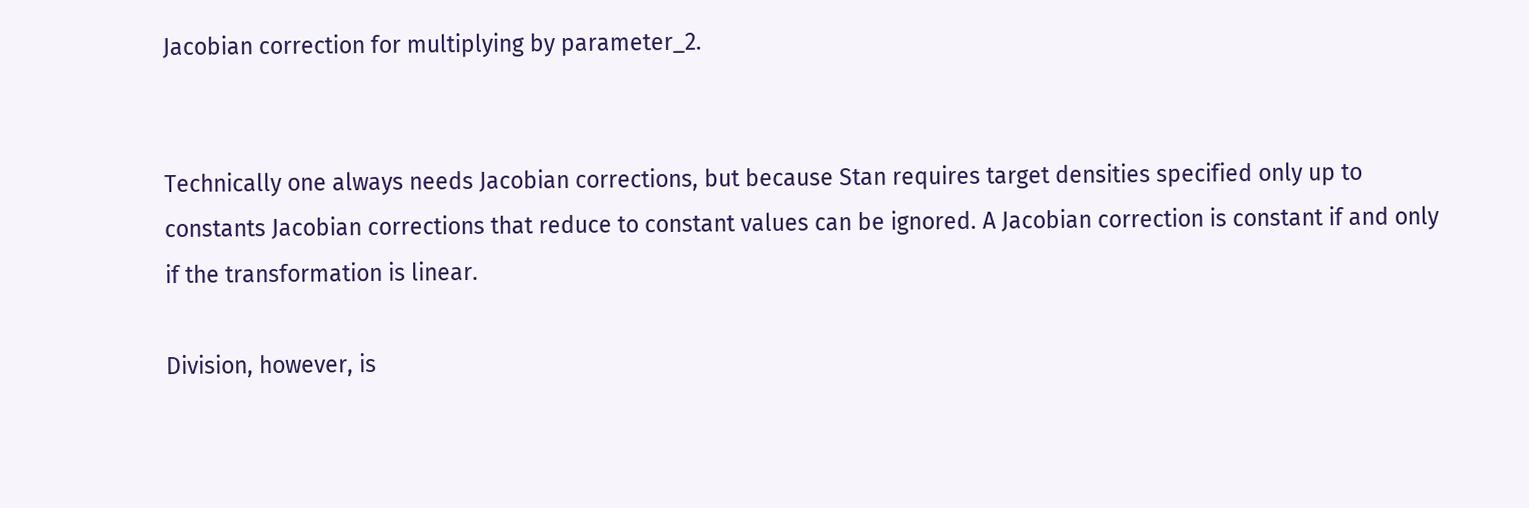Jacobian correction for multiplying by parameter_2.


Technically one always needs Jacobian corrections, but because Stan requires target densities specified only up to constants Jacobian corrections that reduce to constant values can be ignored. A Jacobian correction is constant if and only if the transformation is linear.

Division, however, is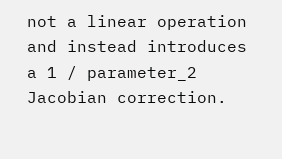not a linear operation and instead introduces a 1 / parameter_2 Jacobian correction.